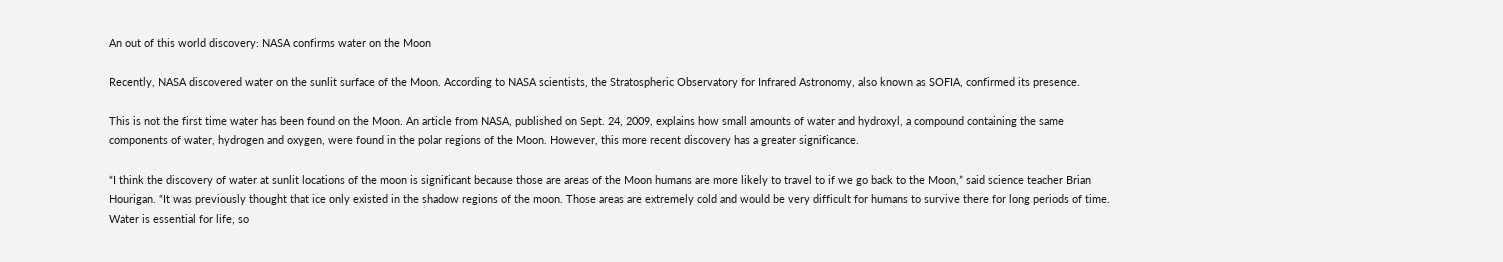An out of this world discovery: NASA confirms water on the Moon

Recently, NASA discovered water on the sunlit surface of the Moon. According to NASA scientists, the Stratospheric Observatory for Infrared Astronomy, also known as SOFIA, confirmed its presence.

This is not the first time water has been found on the Moon. An article from NASA, published on Sept. 24, 2009, explains how small amounts of water and hydroxyl, a compound containing the same components of water, hydrogen and oxygen, were found in the polar regions of the Moon. However, this more recent discovery has a greater significance.

“I think the discovery of water at sunlit locations of the moon is significant because those are areas of the Moon humans are more likely to travel to if we go back to the Moon,” said science teacher Brian Hourigan. “It was previously thought that ice only existed in the shadow regions of the moon. Those areas are extremely cold and would be very difficult for humans to survive there for long periods of time. Water is essential for life, so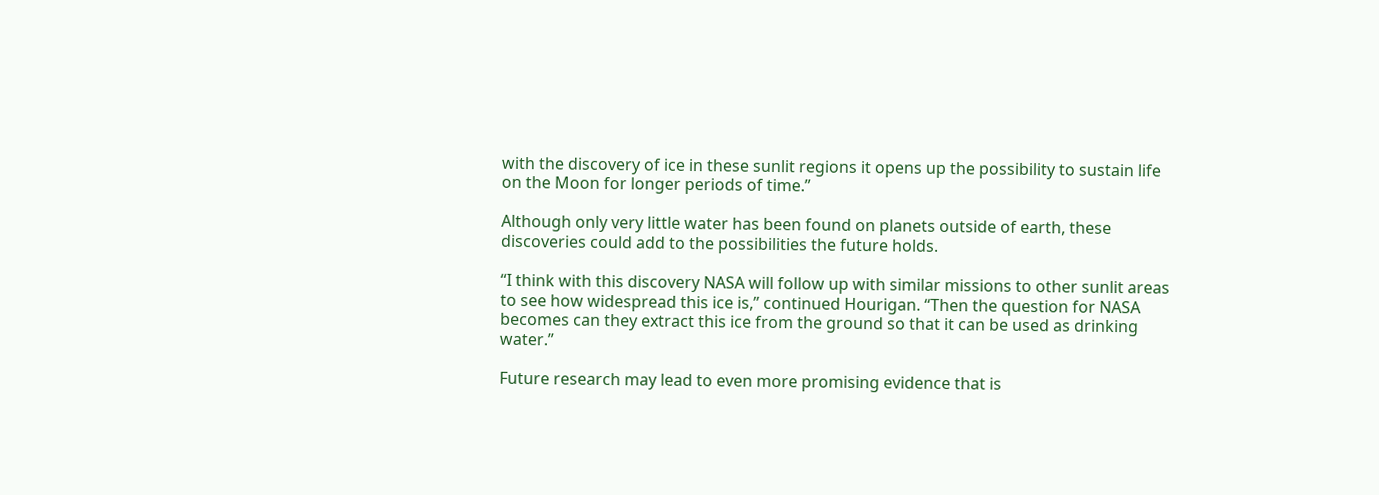with the discovery of ice in these sunlit regions it opens up the possibility to sustain life on the Moon for longer periods of time.”

Although only very little water has been found on planets outside of earth, these discoveries could add to the possibilities the future holds.

“I think with this discovery NASA will follow up with similar missions to other sunlit areas to see how widespread this ice is,” continued Hourigan. “Then the question for NASA becomes can they extract this ice from the ground so that it can be used as drinking water.”

Future research may lead to even more promising evidence that is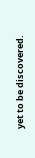yet to be discovered.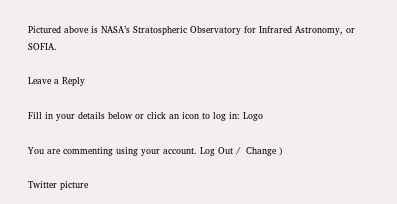Pictured above is NASA’s Stratospheric Observatory for Infrared Astronomy, or SOFIA.

Leave a Reply

Fill in your details below or click an icon to log in: Logo

You are commenting using your account. Log Out /  Change )

Twitter picture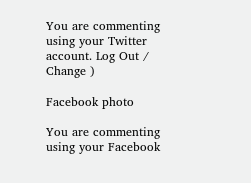You are commenting using your Twitter account. Log Out /  Change )

Facebook photo

You are commenting using your Facebook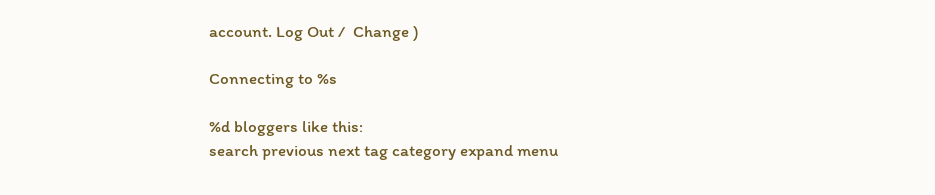account. Log Out /  Change )

Connecting to %s

%d bloggers like this:
search previous next tag category expand menu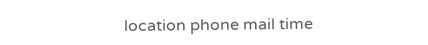location phone mail time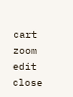cart zoom edit close